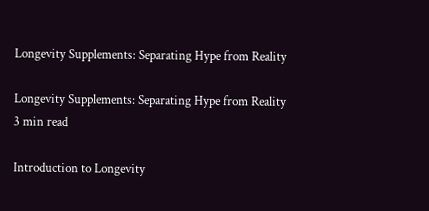Longevity Supplements: Separating Hype from Reality

Longevity Supplements: Separating Hype from Reality
3 min read

Introduction to Longevity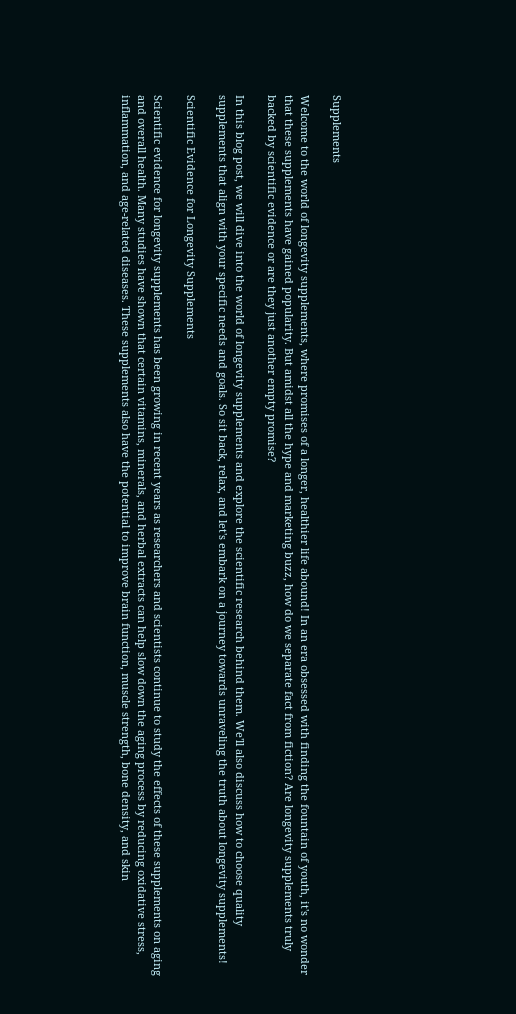Supplements

Welcome to the world of longevity supplements, where promises of a longer, healthier life abound! In an era obsessed with finding the fountain of youth, it's no wonder that these supplements have gained popularity. But amidst all the hype and marketing buzz, how do we separate fact from fiction? Are longevity supplements truly backed by scientific evidence or are they just another empty promise?

In this blog post, we will dive into the world of longevity supplements and explore the scientific research behind them. We'll also discuss how to choose quality supplements that align with your specific needs and goals. So sit back, relax, and let's embark on a journey towards unraveling the truth about longevity supplements!

Scientific Evidence for Longevity Supplements

Scientific evidence for longevity supplements has been growing in recent years as researchers and scientists continue to study the effects of these supplements on aging and overall health. Many studies have shown that certain vitamins, minerals, and herbal extracts can help slow down the aging process by reducing oxidative stress, inflammation, and age-related diseases. These supplements also have the potential to improve brain function, muscle strength, bone density, and skin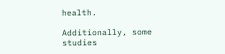health.

Additionally, some studies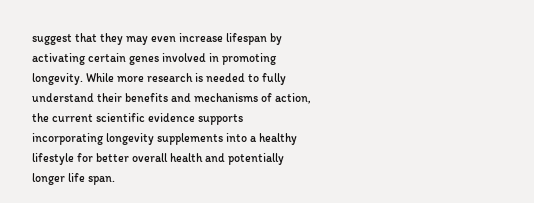suggest that they may even increase lifespan by activating certain genes involved in promoting longevity. While more research is needed to fully understand their benefits and mechanisms of action, the current scientific evidence supports incorporating longevity supplements into a healthy lifestyle for better overall health and potentially longer life span.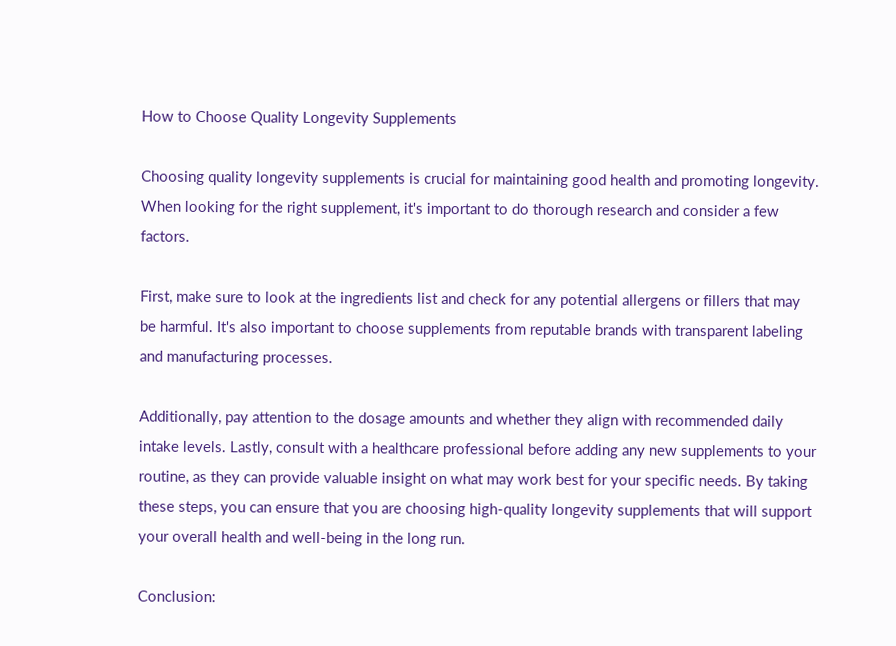How to Choose Quality Longevity Supplements

Choosing quality longevity supplements is crucial for maintaining good health and promoting longevity. When looking for the right supplement, it's important to do thorough research and consider a few factors.

First, make sure to look at the ingredients list and check for any potential allergens or fillers that may be harmful. It's also important to choose supplements from reputable brands with transparent labeling and manufacturing processes.

Additionally, pay attention to the dosage amounts and whether they align with recommended daily intake levels. Lastly, consult with a healthcare professional before adding any new supplements to your routine, as they can provide valuable insight on what may work best for your specific needs. By taking these steps, you can ensure that you are choosing high-quality longevity supplements that will support your overall health and well-being in the long run.

Conclusion: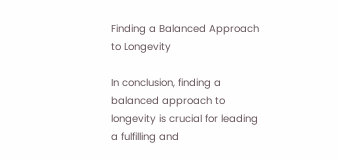Finding a Balanced Approach to Longevity

In conclusion, finding a balanced approach to longevity is crucial for leading a fulfilling and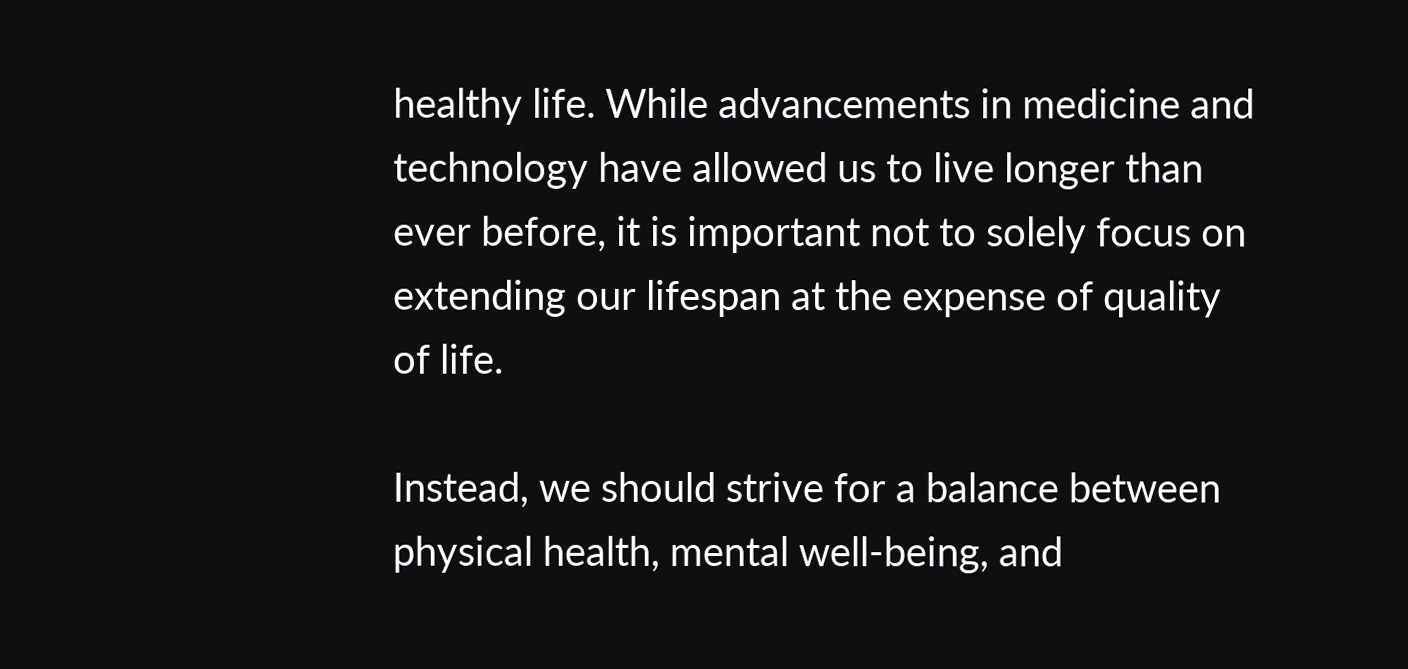healthy life. While advancements in medicine and technology have allowed us to live longer than ever before, it is important not to solely focus on extending our lifespan at the expense of quality of life.

Instead, we should strive for a balance between physical health, mental well-being, and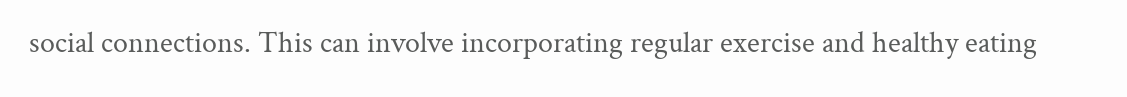social connections. This can involve incorporating regular exercise and healthy eating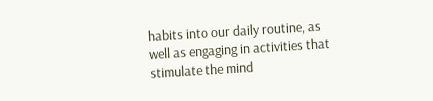habits into our daily routine, as well as engaging in activities that stimulate the mind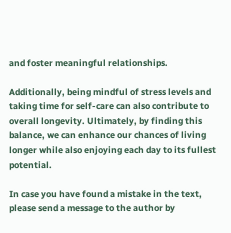and foster meaningful relationships.

Additionally, being mindful of stress levels and taking time for self-care can also contribute to overall longevity. Ultimately, by finding this balance, we can enhance our chances of living longer while also enjoying each day to its fullest potential.

In case you have found a mistake in the text, please send a message to the author by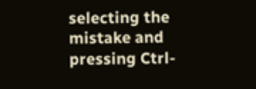selecting the mistake and pressing Ctrl-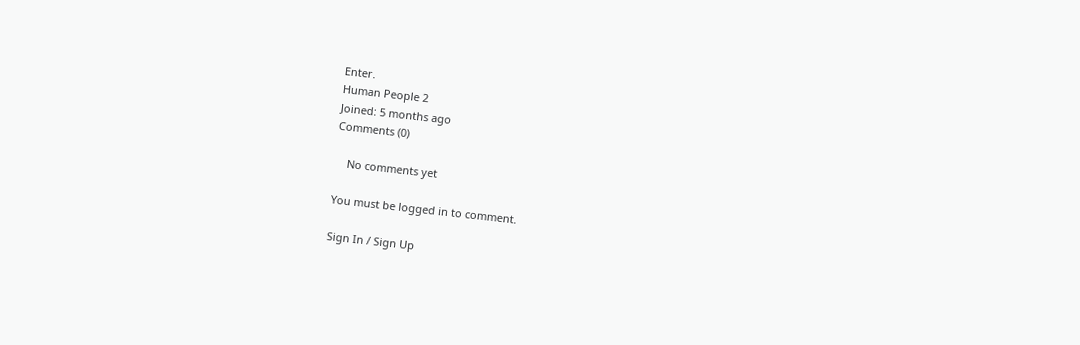Enter.
Human People 2
Joined: 5 months ago
Comments (0)

    No comments yet

You must be logged in to comment.

Sign In / Sign Up